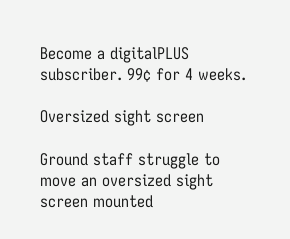Become a digitalPLUS subscriber. 99¢ for 4 weeks.

Oversized sight screen

Ground staff struggle to move an oversized sight screen mounted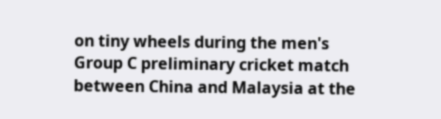on tiny wheels during the men's Group C preliminary cricket match between China and Malaysia at the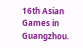16th Asian Games in Guangzhou.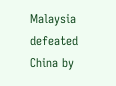Malaysia defeated China by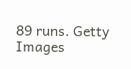89 runs. Getty Images